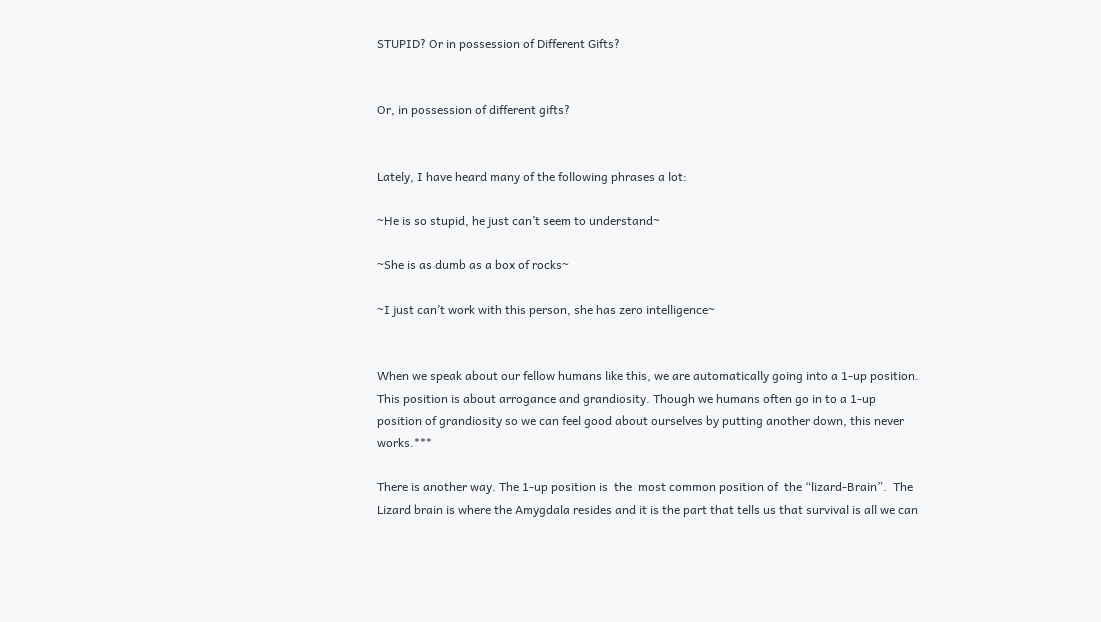STUPID? Or in possession of Different Gifts?


Or, in possession of different gifts?


Lately, I have heard many of the following phrases a lot:

~He is so stupid, he just can’t seem to understand~

~She is as dumb as a box of rocks~

~I just can’t work with this person, she has zero intelligence~


When we speak about our fellow humans like this, we are automatically going into a 1-up position. This position is about arrogance and grandiosity. Though we humans often go in to a 1-up position of grandiosity so we can feel good about ourselves by putting another down, this never works.***

There is another way. The 1-up position is  the  most common position of  the “lizard-Brain”.  The Lizard brain is where the Amygdala resides and it is the part that tells us that survival is all we can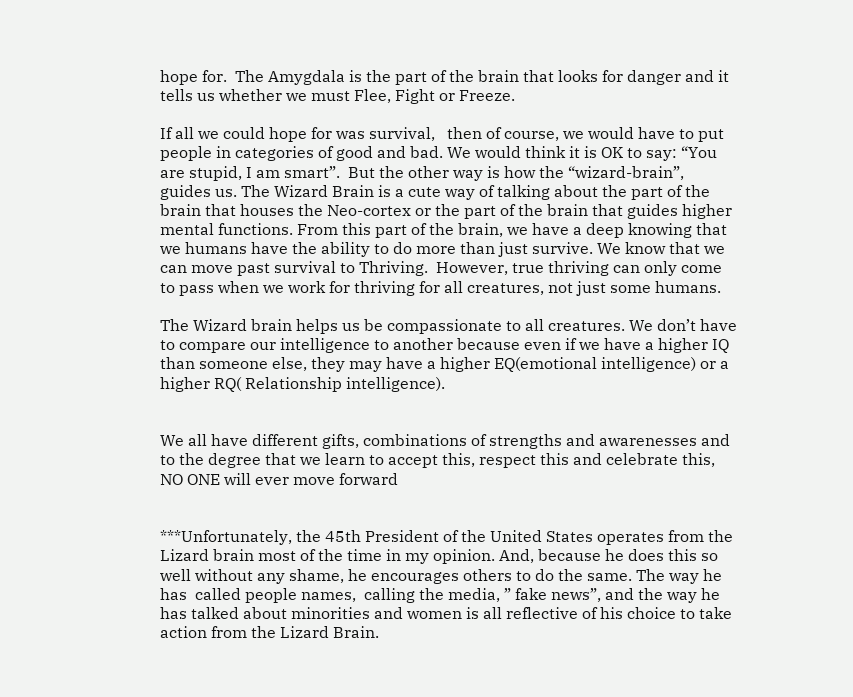hope for.  The Amygdala is the part of the brain that looks for danger and it tells us whether we must Flee, Fight or Freeze.

If all we could hope for was survival,   then of course, we would have to put people in categories of good and bad. We would think it is OK to say: “You are stupid, I am smart”.  But the other way is how the “wizard-brain”, guides us. The Wizard Brain is a cute way of talking about the part of the brain that houses the Neo-cortex or the part of the brain that guides higher mental functions. From this part of the brain, we have a deep knowing that we humans have the ability to do more than just survive. We know that we can move past survival to Thriving.  However, true thriving can only come to pass when we work for thriving for all creatures, not just some humans.

The Wizard brain helps us be compassionate to all creatures. We don’t have to compare our intelligence to another because even if we have a higher IQ than someone else, they may have a higher EQ(emotional intelligence) or a higher RQ( Relationship intelligence).


We all have different gifts, combinations of strengths and awarenesses and to the degree that we learn to accept this, respect this and celebrate this, NO ONE will ever move forward


***Unfortunately, the 45th President of the United States operates from the Lizard brain most of the time in my opinion. And, because he does this so well without any shame, he encourages others to do the same. The way he has  called people names,  calling the media, ” fake news”, and the way he has talked about minorities and women is all reflective of his choice to take action from the Lizard Brain.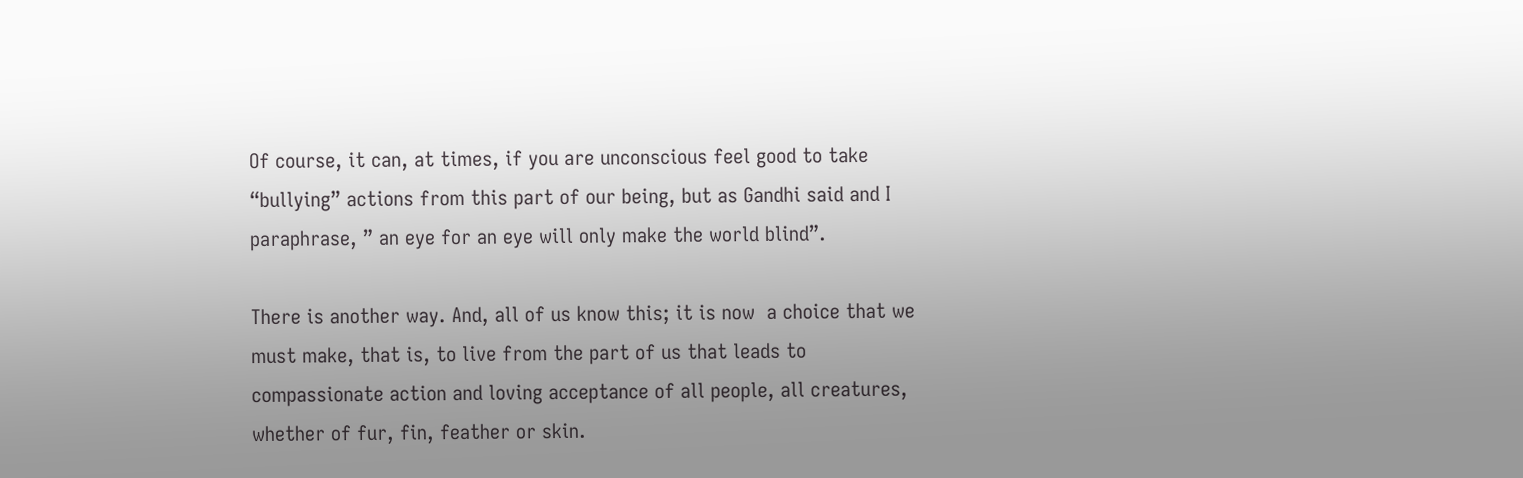Of course, it can, at times, if you are unconscious feel good to take “bullying” actions from this part of our being, but as Gandhi said and I paraphrase, ” an eye for an eye will only make the world blind”.

There is another way. And, all of us know this; it is now  a choice that we must make, that is, to live from the part of us that leads to compassionate action and loving acceptance of all people, all creatures, whether of fur, fin, feather or skin.